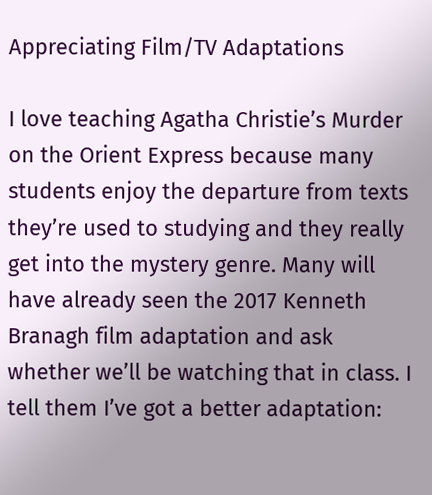Appreciating Film/TV Adaptations

I love teaching Agatha Christie’s Murder on the Orient Express because many students enjoy the departure from texts they’re used to studying and they really get into the mystery genre. Many will have already seen the 2017 Kenneth Branagh film adaptation and ask whether we’ll be watching that in class. I tell them I’ve got a better adaptation: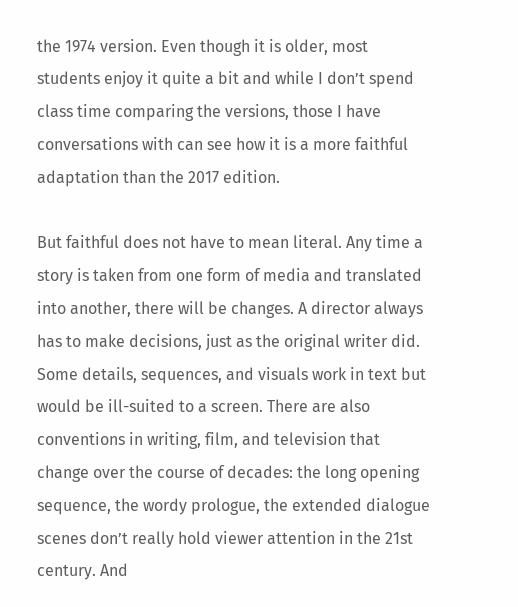the 1974 version. Even though it is older, most students enjoy it quite a bit and while I don’t spend class time comparing the versions, those I have conversations with can see how it is a more faithful adaptation than the 2017 edition.

But faithful does not have to mean literal. Any time a story is taken from one form of media and translated into another, there will be changes. A director always has to make decisions, just as the original writer did. Some details, sequences, and visuals work in text but would be ill-suited to a screen. There are also conventions in writing, film, and television that change over the course of decades: the long opening sequence, the wordy prologue, the extended dialogue scenes don’t really hold viewer attention in the 21st century. And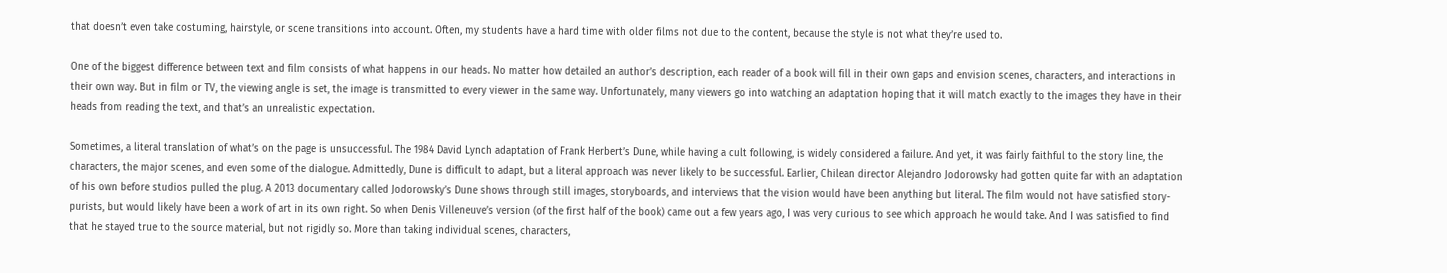that doesn’t even take costuming, hairstyle, or scene transitions into account. Often, my students have a hard time with older films not due to the content, because the style is not what they’re used to.

One of the biggest difference between text and film consists of what happens in our heads. No matter how detailed an author’s description, each reader of a book will fill in their own gaps and envision scenes, characters, and interactions in their own way. But in film or TV, the viewing angle is set, the image is transmitted to every viewer in the same way. Unfortunately, many viewers go into watching an adaptation hoping that it will match exactly to the images they have in their heads from reading the text, and that’s an unrealistic expectation.

Sometimes, a literal translation of what’s on the page is unsuccessful. The 1984 David Lynch adaptation of Frank Herbert’s Dune, while having a cult following, is widely considered a failure. And yet, it was fairly faithful to the story line, the characters, the major scenes, and even some of the dialogue. Admittedly, Dune is difficult to adapt, but a literal approach was never likely to be successful. Earlier, Chilean director Alejandro Jodorowsky had gotten quite far with an adaptation of his own before studios pulled the plug. A 2013 documentary called Jodorowsky’s Dune shows through still images, storyboards, and interviews that the vision would have been anything but literal. The film would not have satisfied story-purists, but would likely have been a work of art in its own right. So when Denis Villeneuve’s version (of the first half of the book) came out a few years ago, I was very curious to see which approach he would take. And I was satisfied to find that he stayed true to the source material, but not rigidly so. More than taking individual scenes, characters,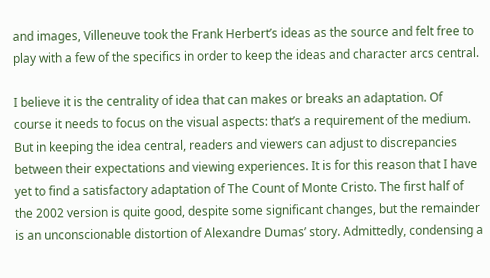and images, Villeneuve took the Frank Herbert’s ideas as the source and felt free to play with a few of the specifics in order to keep the ideas and character arcs central.

I believe it is the centrality of idea that can makes or breaks an adaptation. Of course it needs to focus on the visual aspects: that’s a requirement of the medium. But in keeping the idea central, readers and viewers can adjust to discrepancies between their expectations and viewing experiences. It is for this reason that I have yet to find a satisfactory adaptation of The Count of Monte Cristo. The first half of the 2002 version is quite good, despite some significant changes, but the remainder is an unconscionable distortion of Alexandre Dumas’ story. Admittedly, condensing a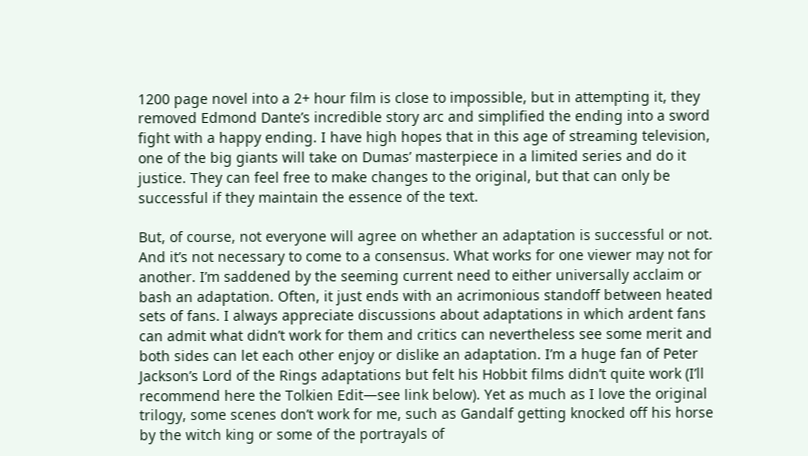1200 page novel into a 2+ hour film is close to impossible, but in attempting it, they removed Edmond Dante’s incredible story arc and simplified the ending into a sword fight with a happy ending. I have high hopes that in this age of streaming television, one of the big giants will take on Dumas’ masterpiece in a limited series and do it justice. They can feel free to make changes to the original, but that can only be successful if they maintain the essence of the text.

But, of course, not everyone will agree on whether an adaptation is successful or not. And it’s not necessary to come to a consensus. What works for one viewer may not for another. I’m saddened by the seeming current need to either universally acclaim or bash an adaptation. Often, it just ends with an acrimonious standoff between heated sets of fans. I always appreciate discussions about adaptations in which ardent fans can admit what didn’t work for them and critics can nevertheless see some merit and both sides can let each other enjoy or dislike an adaptation. I’m a huge fan of Peter Jackson’s Lord of the Rings adaptations but felt his Hobbit films didn’t quite work (I’ll recommend here the Tolkien Edit—see link below). Yet as much as I love the original trilogy, some scenes don’t work for me, such as Gandalf getting knocked off his horse by the witch king or some of the portrayals of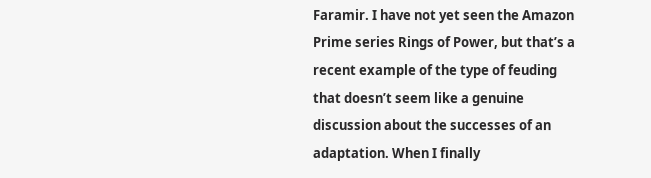Faramir. I have not yet seen the Amazon Prime series Rings of Power, but that’s a recent example of the type of feuding that doesn’t seem like a genuine discussion about the successes of an adaptation. When I finally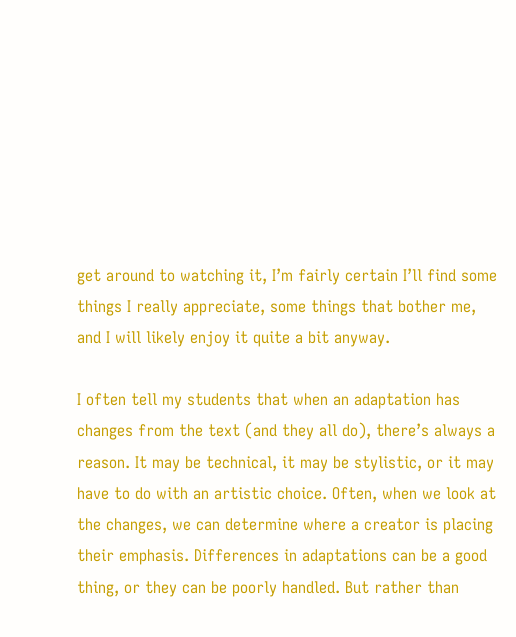get around to watching it, I’m fairly certain I’ll find some things I really appreciate, some things that bother me, and I will likely enjoy it quite a bit anyway.

I often tell my students that when an adaptation has changes from the text (and they all do), there’s always a reason. It may be technical, it may be stylistic, or it may have to do with an artistic choice. Often, when we look at the changes, we can determine where a creator is placing their emphasis. Differences in adaptations can be a good thing, or they can be poorly handled. But rather than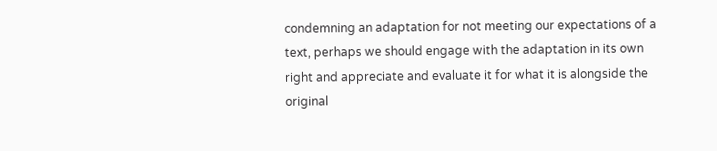condemning an adaptation for not meeting our expectations of a text, perhaps we should engage with the adaptation in its own right and appreciate and evaluate it for what it is alongside the original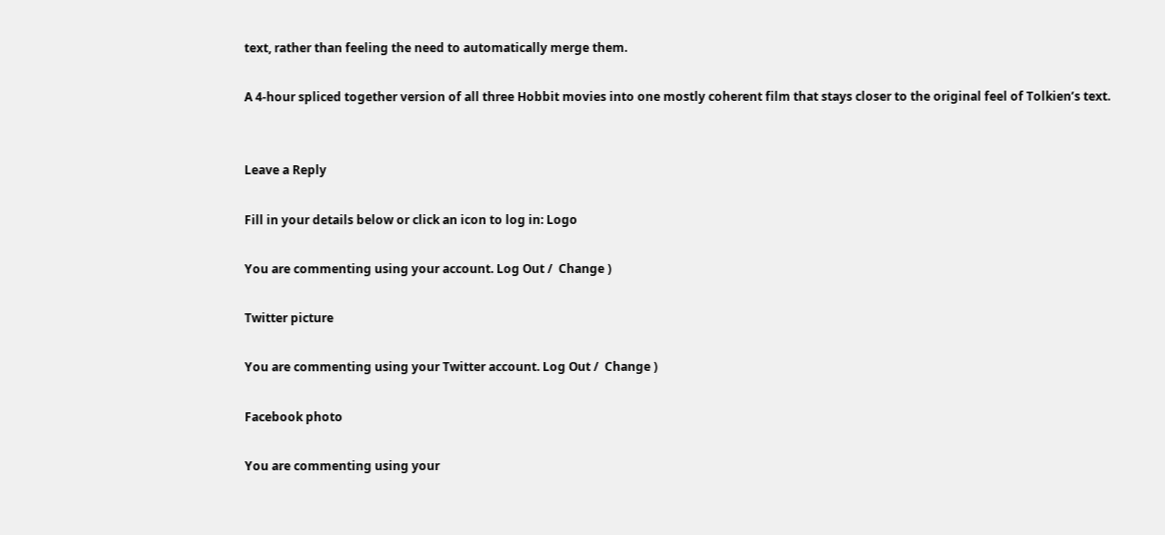text, rather than feeling the need to automatically merge them.

A 4-hour spliced together version of all three Hobbit movies into one mostly coherent film that stays closer to the original feel of Tolkien’s text.


Leave a Reply

Fill in your details below or click an icon to log in: Logo

You are commenting using your account. Log Out /  Change )

Twitter picture

You are commenting using your Twitter account. Log Out /  Change )

Facebook photo

You are commenting using your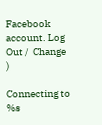Facebook account. Log Out /  Change )

Connecting to %s